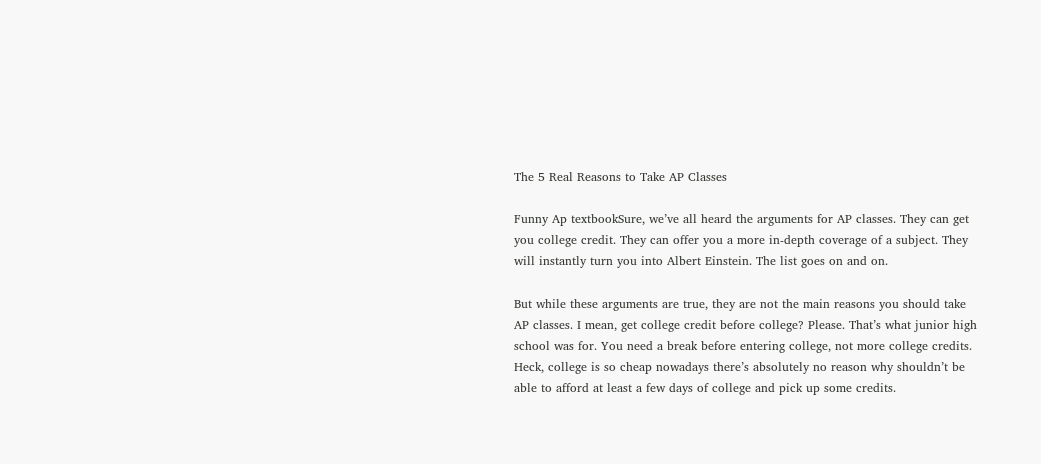The 5 Real Reasons to Take AP Classes

Funny Ap textbookSure, we’ve all heard the arguments for AP classes. They can get you college credit. They can offer you a more in-depth coverage of a subject. They will instantly turn you into Albert Einstein. The list goes on and on.

But while these arguments are true, they are not the main reasons you should take AP classes. I mean, get college credit before college? Please. That’s what junior high school was for. You need a break before entering college, not more college credits. Heck, college is so cheap nowadays there’s absolutely no reason why shouldn’t be able to afford at least a few days of college and pick up some credits.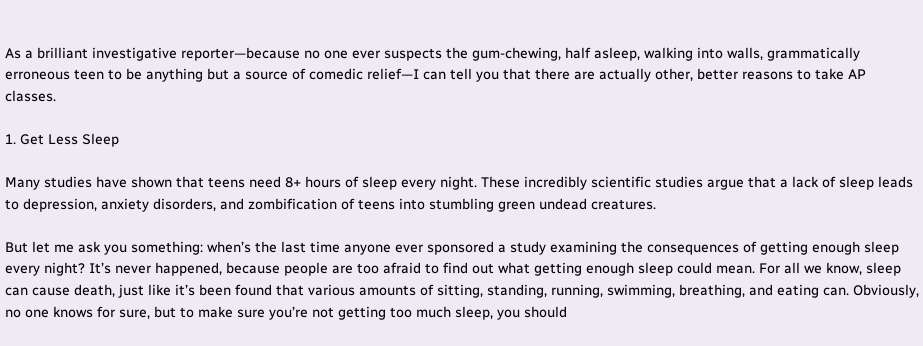As a brilliant investigative reporter—because no one ever suspects the gum-chewing, half asleep, walking into walls, grammatically erroneous teen to be anything but a source of comedic relief—I can tell you that there are actually other, better reasons to take AP classes.

1. Get Less Sleep

Many studies have shown that teens need 8+ hours of sleep every night. These incredibly scientific studies argue that a lack of sleep leads to depression, anxiety disorders, and zombification of teens into stumbling green undead creatures.

But let me ask you something: when’s the last time anyone ever sponsored a study examining the consequences of getting enough sleep every night? It’s never happened, because people are too afraid to find out what getting enough sleep could mean. For all we know, sleep can cause death, just like it’s been found that various amounts of sitting, standing, running, swimming, breathing, and eating can. Obviously, no one knows for sure, but to make sure you’re not getting too much sleep, you should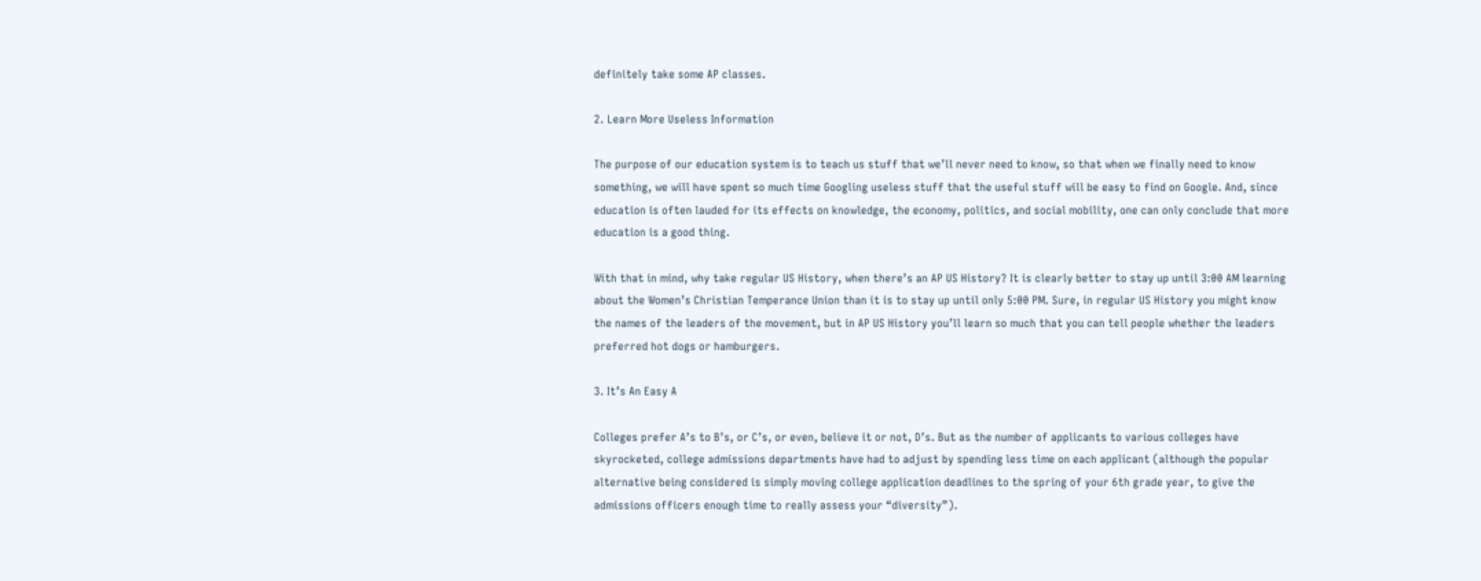definitely take some AP classes.

2. Learn More Useless Information

The purpose of our education system is to teach us stuff that we’ll never need to know, so that when we finally need to know something, we will have spent so much time Googling useless stuff that the useful stuff will be easy to find on Google. And, since education is often lauded for its effects on knowledge, the economy, politics, and social mobility, one can only conclude that more education is a good thing.

With that in mind, why take regular US History, when there’s an AP US History? It is clearly better to stay up until 3:00 AM learning about the Women’s Christian Temperance Union than it is to stay up until only 5:00 PM. Sure, in regular US History you might know the names of the leaders of the movement, but in AP US History you’ll learn so much that you can tell people whether the leaders preferred hot dogs or hamburgers.

3. It’s An Easy A

Colleges prefer A’s to B’s, or C’s, or even, believe it or not, D’s. But as the number of applicants to various colleges have skyrocketed, college admissions departments have had to adjust by spending less time on each applicant (although the popular alternative being considered is simply moving college application deadlines to the spring of your 6th grade year, to give the admissions officers enough time to really assess your “diversity”).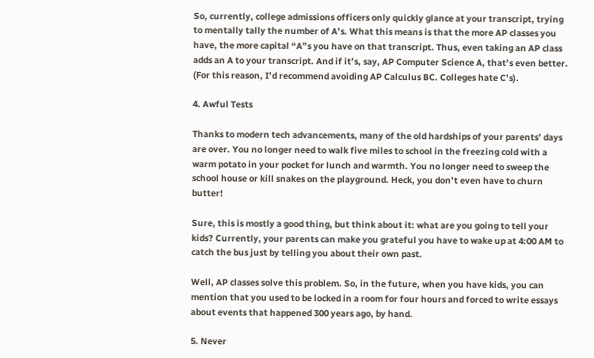So, currently, college admissions officers only quickly glance at your transcript, trying to mentally tally the number of A’s. What this means is that the more AP classes you have, the more capital “A”s you have on that transcript. Thus, even taking an AP class adds an A to your transcript. And if it’s, say, AP Computer Science A, that’s even better. (For this reason, I’d recommend avoiding AP Calculus BC. Colleges hate C’s).

4. Awful Tests

Thanks to modern tech advancements, many of the old hardships of your parents’ days are over. You no longer need to walk five miles to school in the freezing cold with a warm potato in your pocket for lunch and warmth. You no longer need to sweep the school house or kill snakes on the playground. Heck, you don’t even have to churn butter!

Sure, this is mostly a good thing, but think about it: what are you going to tell your kids? Currently, your parents can make you grateful you have to wake up at 4:00 AM to catch the bus just by telling you about their own past.

Well, AP classes solve this problem. So, in the future, when you have kids, you can mention that you used to be locked in a room for four hours and forced to write essays about events that happened 300 years ago, by hand.

5. Never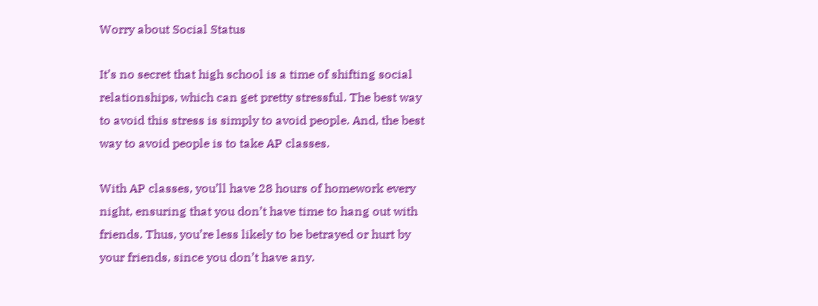Worry about Social Status

It’s no secret that high school is a time of shifting social relationships, which can get pretty stressful. The best way to avoid this stress is simply to avoid people. And, the best way to avoid people is to take AP classes.

With AP classes, you’ll have 28 hours of homework every night, ensuring that you don’t have time to hang out with friends. Thus, you’re less likely to be betrayed or hurt by your friends, since you don’t have any.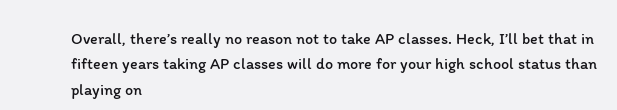Overall, there’s really no reason not to take AP classes. Heck, I’ll bet that in fifteen years taking AP classes will do more for your high school status than playing on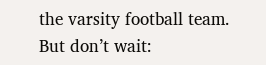the varsity football team. But don’t wait: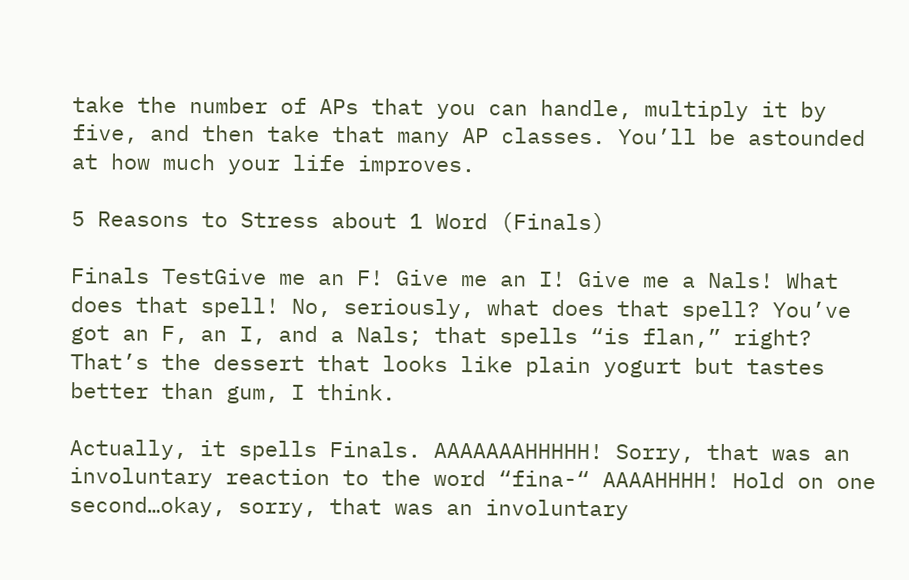take the number of APs that you can handle, multiply it by five, and then take that many AP classes. You’ll be astounded at how much your life improves.

5 Reasons to Stress about 1 Word (Finals)

Finals TestGive me an F! Give me an I! Give me a Nals! What does that spell! No, seriously, what does that spell? You’ve got an F, an I, and a Nals; that spells “is flan,” right? That’s the dessert that looks like plain yogurt but tastes better than gum, I think.

Actually, it spells Finals. AAAAAAAHHHHH! Sorry, that was an involuntary reaction to the word “fina-“ AAAAHHHH! Hold on one second…okay, sorry, that was an involuntary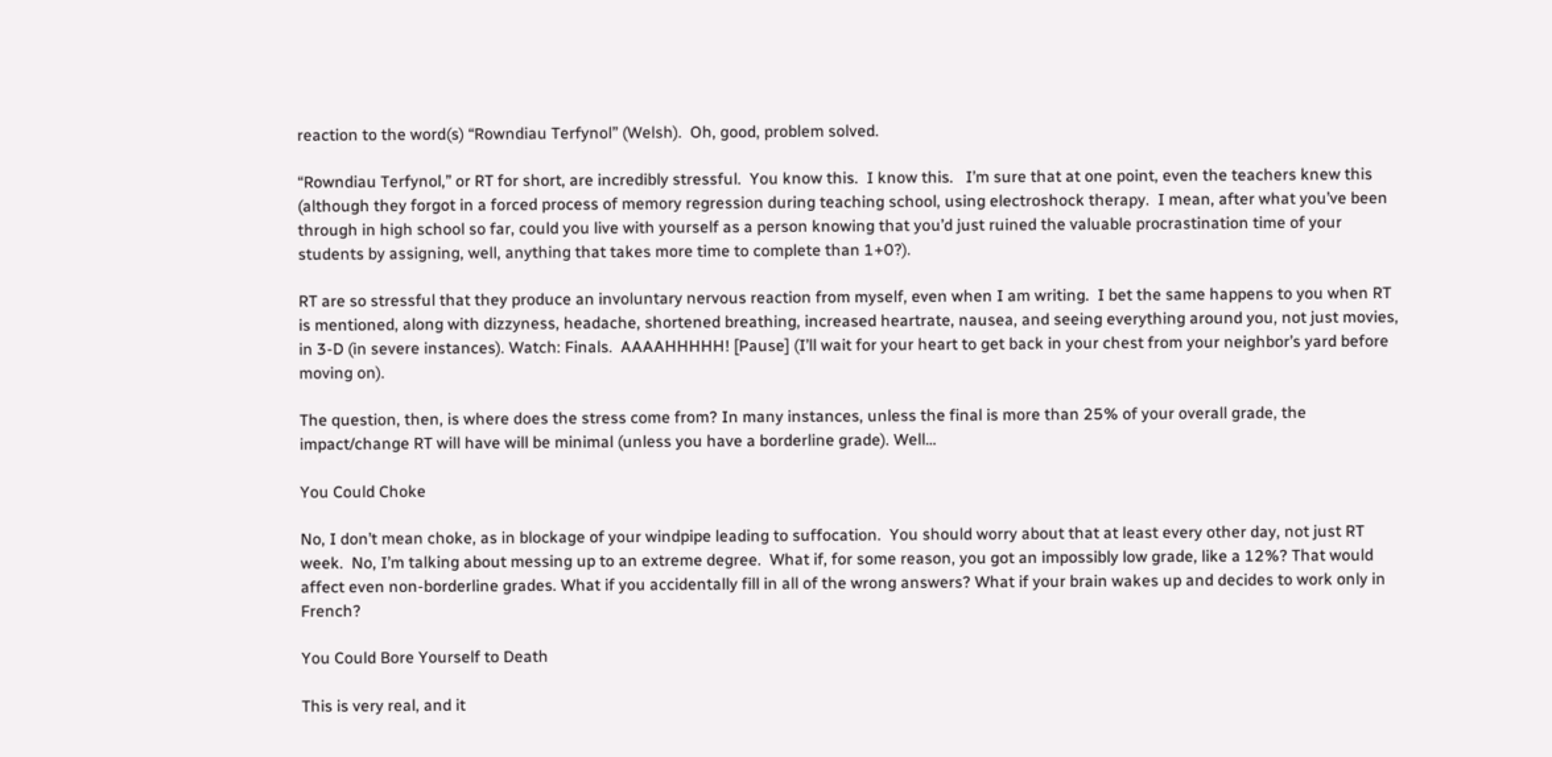reaction to the word(s) “Rowndiau Terfynol” (Welsh).  Oh, good, problem solved.

“Rowndiau Terfynol,” or RT for short, are incredibly stressful.  You know this.  I know this.   I’m sure that at one point, even the teachers knew this (although they forgot in a forced process of memory regression during teaching school, using electroshock therapy.  I mean, after what you’ve been through in high school so far, could you live with yourself as a person knowing that you’d just ruined the valuable procrastination time of your students by assigning, well, anything that takes more time to complete than 1+0?).

RT are so stressful that they produce an involuntary nervous reaction from myself, even when I am writing.  I bet the same happens to you when RT is mentioned, along with dizzyness, headache, shortened breathing, increased heartrate, nausea, and seeing everything around you, not just movies, in 3-D (in severe instances). Watch: Finals.  AAAAHHHHH! [Pause] (I’ll wait for your heart to get back in your chest from your neighbor’s yard before moving on).

The question, then, is where does the stress come from? In many instances, unless the final is more than 25% of your overall grade, the impact/change RT will have will be minimal (unless you have a borderline grade). Well…

You Could Choke

No, I don’t mean choke, as in blockage of your windpipe leading to suffocation.  You should worry about that at least every other day, not just RT week.  No, I’m talking about messing up to an extreme degree.  What if, for some reason, you got an impossibly low grade, like a 12%? That would affect even non-borderline grades. What if you accidentally fill in all of the wrong answers? What if your brain wakes up and decides to work only in French?

You Could Bore Yourself to Death

This is very real, and it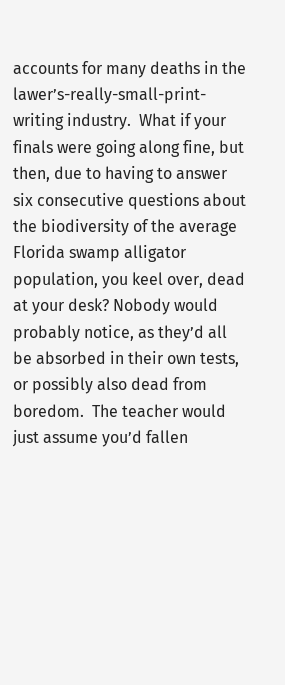accounts for many deaths in the lawer’s-really-small-print-writing industry.  What if your finals were going along fine, but then, due to having to answer six consecutive questions about the biodiversity of the average Florida swamp alligator population, you keel over, dead at your desk? Nobody would probably notice, as they’d all be absorbed in their own tests, or possibly also dead from boredom.  The teacher would just assume you’d fallen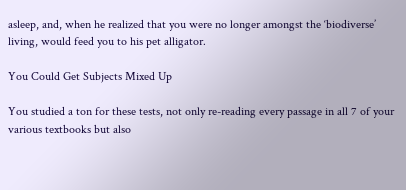asleep, and, when he realized that you were no longer amongst the ‘biodiverse’ living, would feed you to his pet alligator.

You Could Get Subjects Mixed Up

You studied a ton for these tests, not only re-reading every passage in all 7 of your various textbooks but also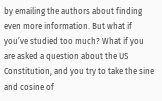by emailing the authors about finding even more information. But what if you’ve studied too much? What if you are asked a question about the US Constitution, and you try to take the sine and cosine of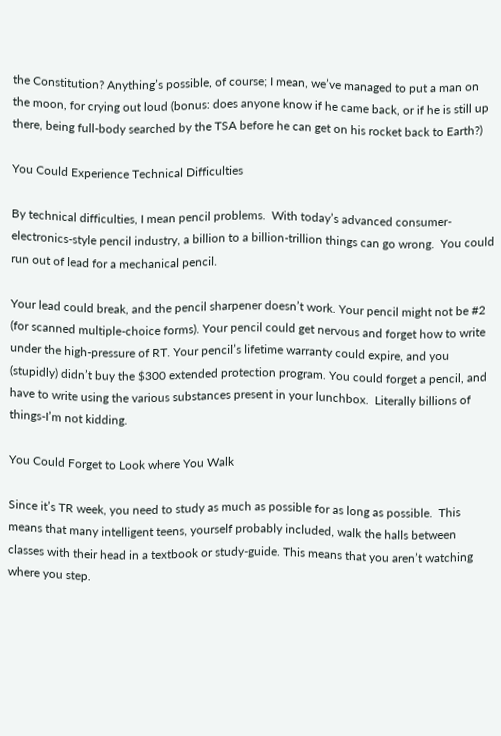the Constitution? Anything’s possible, of course; I mean, we’ve managed to put a man on the moon, for crying out loud (bonus: does anyone know if he came back, or if he is still up there, being full-body searched by the TSA before he can get on his rocket back to Earth?)

You Could Experience Technical Difficulties

By technical difficulties, I mean pencil problems.  With today’s advanced consumer-electronics-style pencil industry, a billion to a billion-trillion things can go wrong.  You could run out of lead for a mechanical pencil.

Your lead could break, and the pencil sharpener doesn’t work. Your pencil might not be #2 (for scanned multiple-choice forms). Your pencil could get nervous and forget how to write under the high-pressure of RT. Your pencil’s lifetime warranty could expire, and you (stupidly) didn’t buy the $300 extended protection program. You could forget a pencil, and have to write using the various substances present in your lunchbox.  Literally billions of things-I’m not kidding.

You Could Forget to Look where You Walk

Since it’s TR week, you need to study as much as possible for as long as possible.  This means that many intelligent teens, yourself probably included, walk the halls between classes with their head in a textbook or study-guide. This means that you aren’t watching where you step.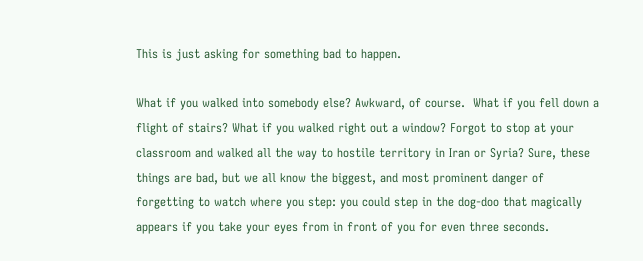This is just asking for something bad to happen.

What if you walked into somebody else? Awkward, of course.  What if you fell down a flight of stairs? What if you walked right out a window? Forgot to stop at your classroom and walked all the way to hostile territory in Iran or Syria? Sure, these things are bad, but we all know the biggest, and most prominent danger of forgetting to watch where you step: you could step in the dog-doo that magically appears if you take your eyes from in front of you for even three seconds.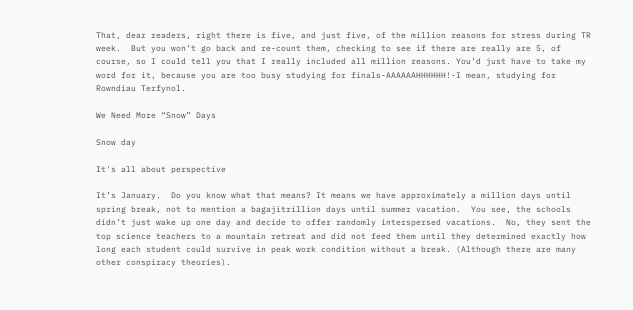That, dear readers, right there is five, and just five, of the million reasons for stress during TR week.  But you won’t go back and re-count them, checking to see if there are really are 5, of course, so I could tell you that I really included all million reasons. You’d just have to take my word for it, because you are too busy studying for finals-AAAAAAHHHHHH!-I mean, studying for Rowndiau Terfynol.

We Need More “Snow” Days

Snow day

It's all about perspective

It’s January.  Do you know what that means? It means we have approximately a million days until spring break, not to mention a bagajitrillion days until summer vacation.  You see, the schools didn’t just wake up one day and decide to offer randomly interspersed vacations.  No, they sent the top science teachers to a mountain retreat and did not feed them until they determined exactly how long each student could survive in peak work condition without a break. (Although there are many other conspiracy theories).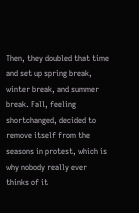Then, they doubled that time and set up spring break, winter break, and summer break. Fall, feeling shortchanged, decided to remove itself from the seasons in protest, which is why nobody really ever thinks of it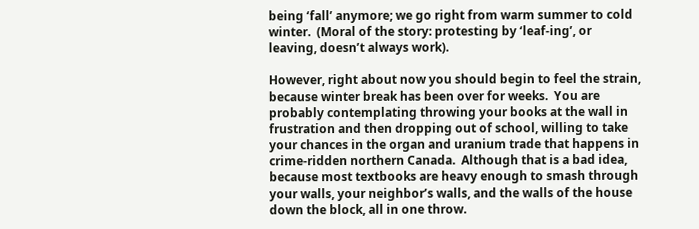being ‘fall’ anymore; we go right from warm summer to cold winter.  (Moral of the story: protesting by ‘leaf-ing’, or leaving, doesn’t always work).

However, right about now you should begin to feel the strain, because winter break has been over for weeks.  You are probably contemplating throwing your books at the wall in frustration and then dropping out of school, willing to take your chances in the organ and uranium trade that happens in crime-ridden northern Canada.  Although that is a bad idea, because most textbooks are heavy enough to smash through your walls, your neighbor’s walls, and the walls of the house down the block, all in one throw.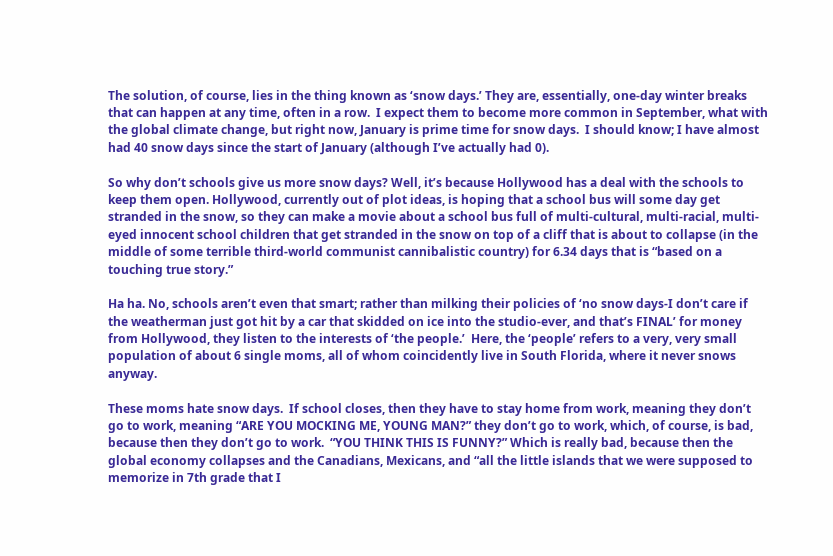The solution, of course, lies in the thing known as ‘snow days.’ They are, essentially, one-day winter breaks that can happen at any time, often in a row.  I expect them to become more common in September, what with the global climate change, but right now, January is prime time for snow days.  I should know; I have almost had 40 snow days since the start of January (although I’ve actually had 0).

So why don’t schools give us more snow days? Well, it’s because Hollywood has a deal with the schools to keep them open. Hollywood, currently out of plot ideas, is hoping that a school bus will some day get stranded in the snow, so they can make a movie about a school bus full of multi-cultural, multi-racial, multi-eyed innocent school children that get stranded in the snow on top of a cliff that is about to collapse (in the middle of some terrible third-world communist cannibalistic country) for 6.34 days that is “based on a touching true story.”

Ha ha. No, schools aren’t even that smart; rather than milking their policies of ‘no snow days-I don’t care if the weatherman just got hit by a car that skidded on ice into the studio-ever, and that’s FINAL’ for money from Hollywood, they listen to the interests of ‘the people.’  Here, the ‘people’ refers to a very, very small population of about 6 single moms, all of whom coincidently live in South Florida, where it never snows anyway.

These moms hate snow days.  If school closes, then they have to stay home from work, meaning they don’t go to work, meaning “ARE YOU MOCKING ME, YOUNG MAN?” they don’t go to work, which, of course, is bad, because then they don’t go to work.  “YOU THINK THIS IS FUNNY?” Which is really bad, because then the global economy collapses and the Canadians, Mexicans, and “all the little islands that we were supposed to memorize in 7th grade that I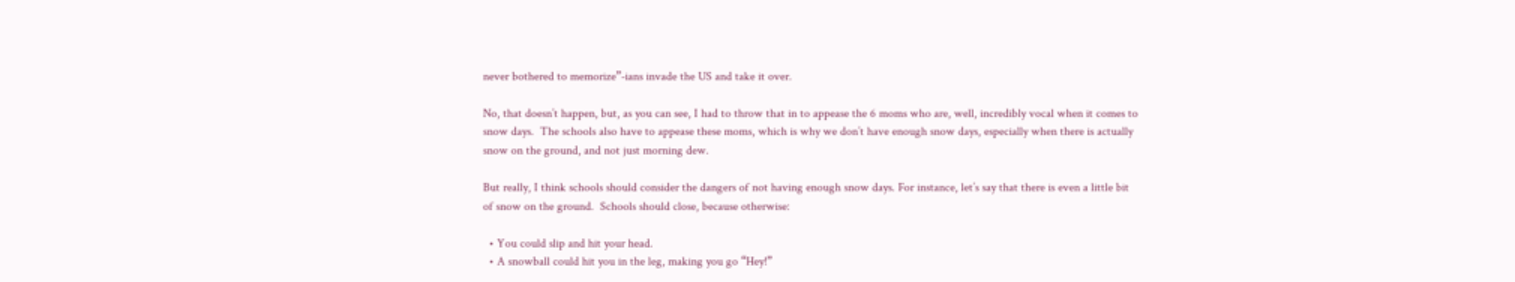never bothered to memorize”-ians invade the US and take it over.

No, that doesn’t happen, but, as you can see, I had to throw that in to appease the 6 moms who are, well, incredibly vocal when it comes to snow days.  The schools also have to appease these moms, which is why we don’t have enough snow days, especially when there is actually snow on the ground, and not just morning dew.

But really, I think schools should consider the dangers of not having enough snow days. For instance, let’s say that there is even a little bit of snow on the ground.  Schools should close, because otherwise:

  • You could slip and hit your head.
  • A snowball could hit you in the leg, making you go “Hey!”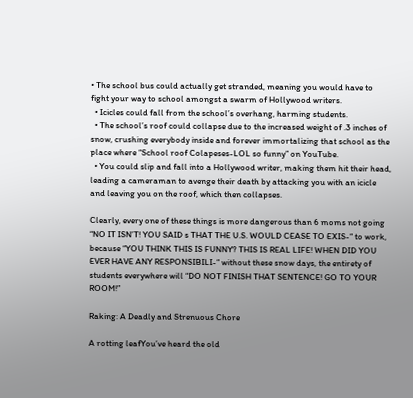• The school bus could actually get stranded, meaning you would have to fight your way to school amongst a swarm of Hollywood writers.
  • Icicles could fall from the school’s overhang, harming students.
  • The school’s roof could collapse due to the increased weight of .3 inches of snow, crushing everybody inside and forever immortalizing that school as the place where “School roof Colapeses-LOL so funny” on YouTube.
  • You could slip and fall into a Hollywood writer, making them hit their head, leading a cameraman to avenge their death by attacking you with an icicle and leaving you on the roof, which then collapses.

Clearly, every one of these things is more dangerous than 6 moms not going “NO IT ISN’T! YOU SAID s THAT THE U.S. WOULD CEASE TO EXIS-“ to work, because “YOU THINK THIS IS FUNNY? THIS IS REAL LIFE! WHEN DID YOU EVER HAVE ANY RESPONSIBILI-“ without these snow days, the entirety of students everywhere will “DO NOT FINISH THAT SENTENCE! GO TO YOUR ROOM!”

Raking: A Deadly and Strenuous Chore

A rotting leafYou’ve heard the old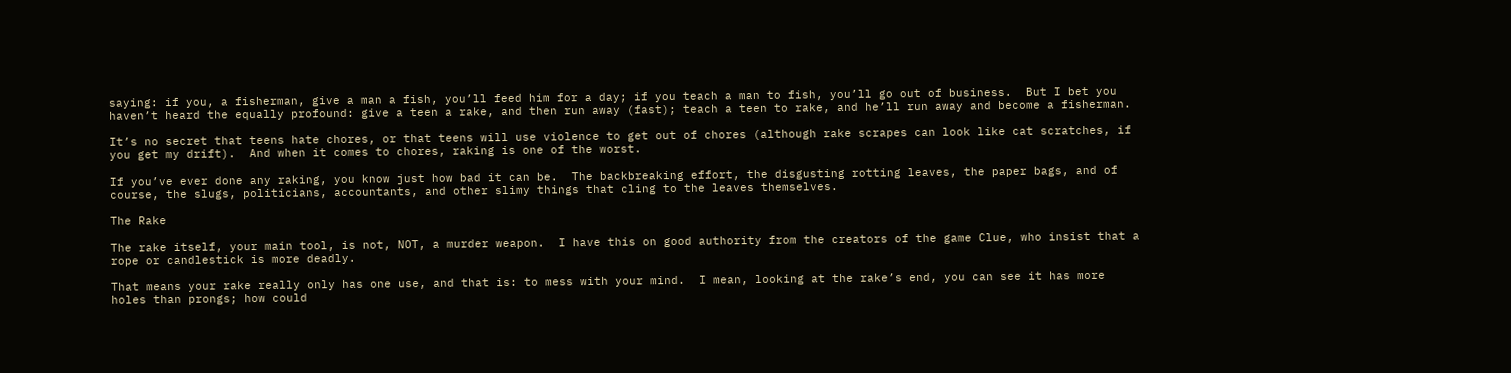saying: if you, a fisherman, give a man a fish, you’ll feed him for a day; if you teach a man to fish, you’ll go out of business.  But I bet you haven’t heard the equally profound: give a teen a rake, and then run away (fast); teach a teen to rake, and he’ll run away and become a fisherman.

It’s no secret that teens hate chores, or that teens will use violence to get out of chores (although rake scrapes can look like cat scratches, if you get my drift).  And when it comes to chores, raking is one of the worst.

If you’ve ever done any raking, you know just how bad it can be.  The backbreaking effort, the disgusting rotting leaves, the paper bags, and of course, the slugs, politicians, accountants, and other slimy things that cling to the leaves themselves.

The Rake

The rake itself, your main tool, is not, NOT, a murder weapon.  I have this on good authority from the creators of the game Clue, who insist that a rope or candlestick is more deadly.

That means your rake really only has one use, and that is: to mess with your mind.  I mean, looking at the rake’s end, you can see it has more holes than prongs; how could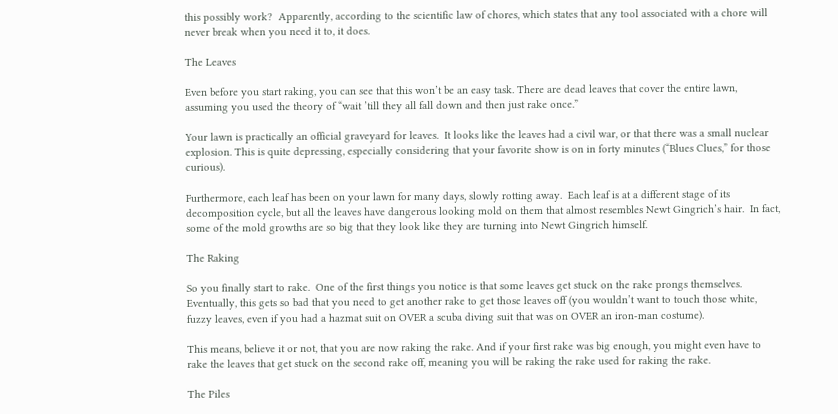this possibly work?  Apparently, according to the scientific law of chores, which states that any tool associated with a chore will never break when you need it to, it does.

The Leaves

Even before you start raking, you can see that this won’t be an easy task. There are dead leaves that cover the entire lawn, assuming you used the theory of “wait ’till they all fall down and then just rake once.”

Your lawn is practically an official graveyard for leaves.  It looks like the leaves had a civil war, or that there was a small nuclear explosion. This is quite depressing, especially considering that your favorite show is on in forty minutes (“Blues Clues,” for those curious).

Furthermore, each leaf has been on your lawn for many days, slowly rotting away.  Each leaf is at a different stage of its decomposition cycle, but all the leaves have dangerous looking mold on them that almost resembles Newt Gingrich’s hair.  In fact, some of the mold growths are so big that they look like they are turning into Newt Gingrich himself.

The Raking

So you finally start to rake.  One of the first things you notice is that some leaves get stuck on the rake prongs themselves.  Eventually, this gets so bad that you need to get another rake to get those leaves off (you wouldn’t want to touch those white, fuzzy leaves, even if you had a hazmat suit on OVER a scuba diving suit that was on OVER an iron-man costume).

This means, believe it or not, that you are now raking the rake. And if your first rake was big enough, you might even have to rake the leaves that get stuck on the second rake off, meaning you will be raking the rake used for raking the rake.

The Piles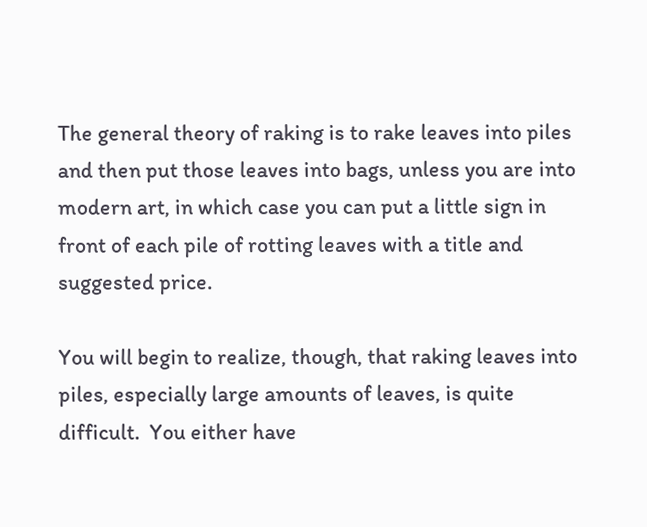The general theory of raking is to rake leaves into piles and then put those leaves into bags, unless you are into modern art, in which case you can put a little sign in front of each pile of rotting leaves with a title and suggested price.

You will begin to realize, though, that raking leaves into piles, especially large amounts of leaves, is quite difficult.  You either have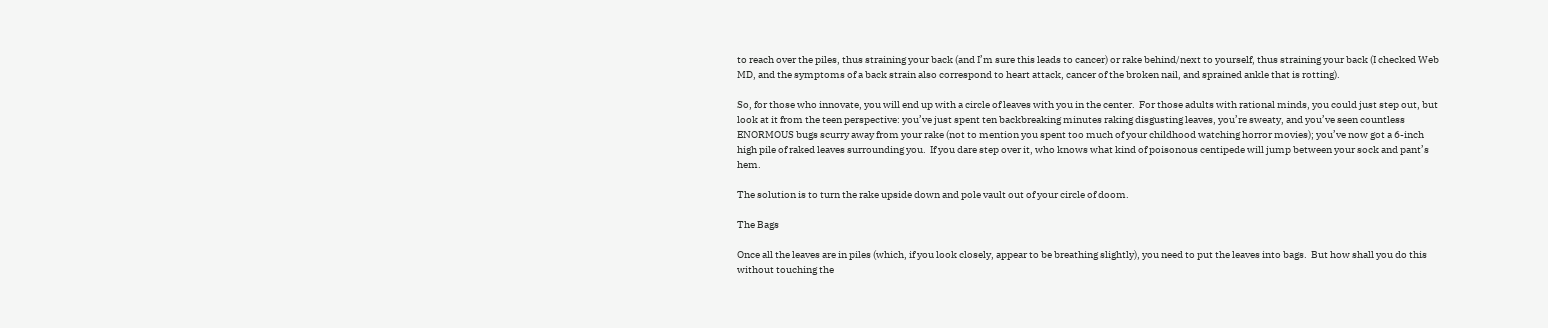to reach over the piles, thus straining your back (and I’m sure this leads to cancer) or rake behind/next to yourself, thus straining your back (I checked Web MD, and the symptoms of a back strain also correspond to heart attack, cancer of the broken nail, and sprained ankle that is rotting).

So, for those who innovate, you will end up with a circle of leaves with you in the center.  For those adults with rational minds, you could just step out, but look at it from the teen perspective: you’ve just spent ten backbreaking minutes raking disgusting leaves, you’re sweaty, and you’ve seen countless ENORMOUS bugs scurry away from your rake (not to mention you spent too much of your childhood watching horror movies); you’ve now got a 6-inch high pile of raked leaves surrounding you.  If you dare step over it, who knows what kind of poisonous centipede will jump between your sock and pant’s hem.

The solution is to turn the rake upside down and pole vault out of your circle of doom.

The Bags

Once all the leaves are in piles (which, if you look closely, appear to be breathing slightly), you need to put the leaves into bags.  But how shall you do this without touching the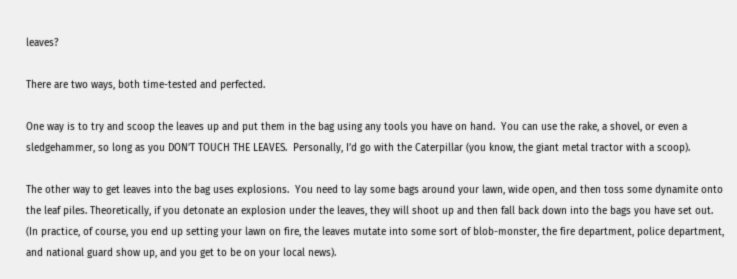leaves?

There are two ways, both time-tested and perfected.

One way is to try and scoop the leaves up and put them in the bag using any tools you have on hand.  You can use the rake, a shovel, or even a sledgehammer, so long as you DON’T TOUCH THE LEAVES.  Personally, I’d go with the Caterpillar (you know, the giant metal tractor with a scoop).

The other way to get leaves into the bag uses explosions.  You need to lay some bags around your lawn, wide open, and then toss some dynamite onto the leaf piles. Theoretically, if you detonate an explosion under the leaves, they will shoot up and then fall back down into the bags you have set out.  (In practice, of course, you end up setting your lawn on fire, the leaves mutate into some sort of blob-monster, the fire department, police department, and national guard show up, and you get to be on your local news).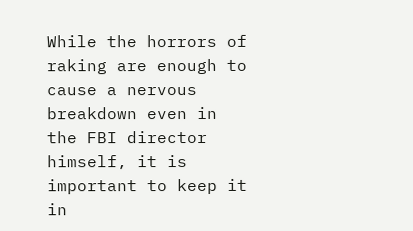While the horrors of raking are enough to cause a nervous breakdown even in the FBI director himself, it is important to keep it in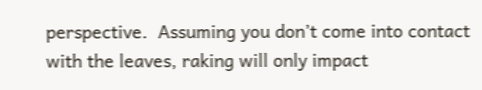perspective.  Assuming you don’t come into contact with the leaves, raking will only impact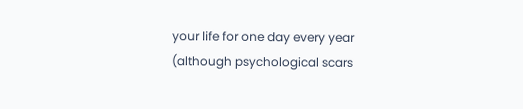your life for one day every year (although psychological scars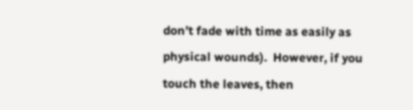don’t fade with time as easily as physical wounds).  However, if you touch the leaves, then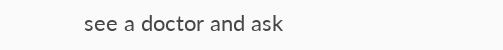see a doctor and ask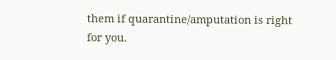them if quarantine/amputation is right for you.